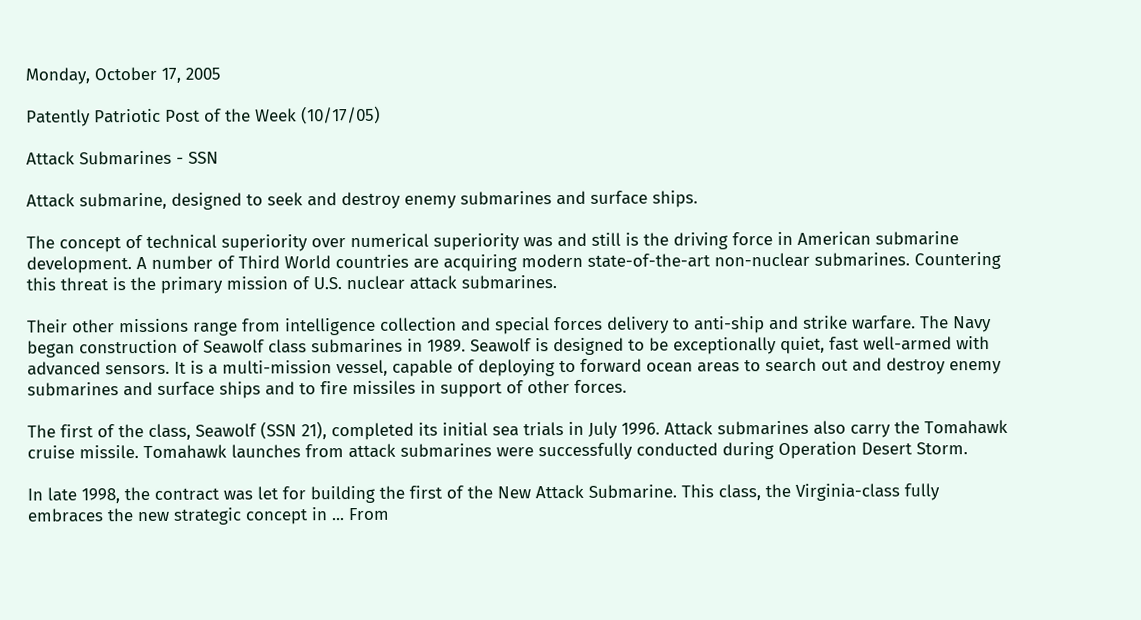Monday, October 17, 2005

Patently Patriotic Post of the Week (10/17/05)

Attack Submarines - SSN

Attack submarine, designed to seek and destroy enemy submarines and surface ships.

The concept of technical superiority over numerical superiority was and still is the driving force in American submarine development. A number of Third World countries are acquiring modern state-of-the-art non-nuclear submarines. Countering this threat is the primary mission of U.S. nuclear attack submarines.

Their other missions range from intelligence collection and special forces delivery to anti-ship and strike warfare. The Navy began construction of Seawolf class submarines in 1989. Seawolf is designed to be exceptionally quiet, fast well-armed with advanced sensors. It is a multi-mission vessel, capable of deploying to forward ocean areas to search out and destroy enemy submarines and surface ships and to fire missiles in support of other forces.

The first of the class, Seawolf (SSN 21), completed its initial sea trials in July 1996. Attack submarines also carry the Tomahawk cruise missile. Tomahawk launches from attack submarines were successfully conducted during Operation Desert Storm.

In late 1998, the contract was let for building the first of the New Attack Submarine. This class, the Virginia-class fully embraces the new strategic concept in ... From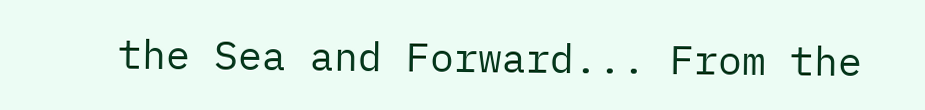the Sea and Forward... From the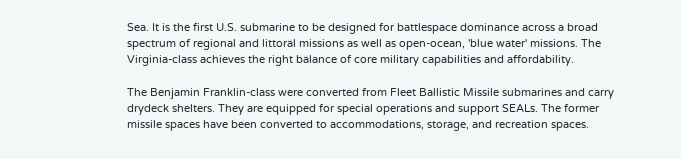Sea. It is the first U.S. submarine to be designed for battlespace dominance across a broad spectrum of regional and littoral missions as well as open-ocean, 'blue water' missions. The Virginia-class achieves the right balance of core military capabilities and affordability.

The Benjamin Franklin-class were converted from Fleet Ballistic Missile submarines and carry drydeck shelters. They are equipped for special operations and support SEALs. The former missile spaces have been converted to accommodations, storage, and recreation spaces.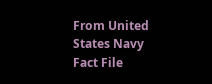From United States Navy Fact File